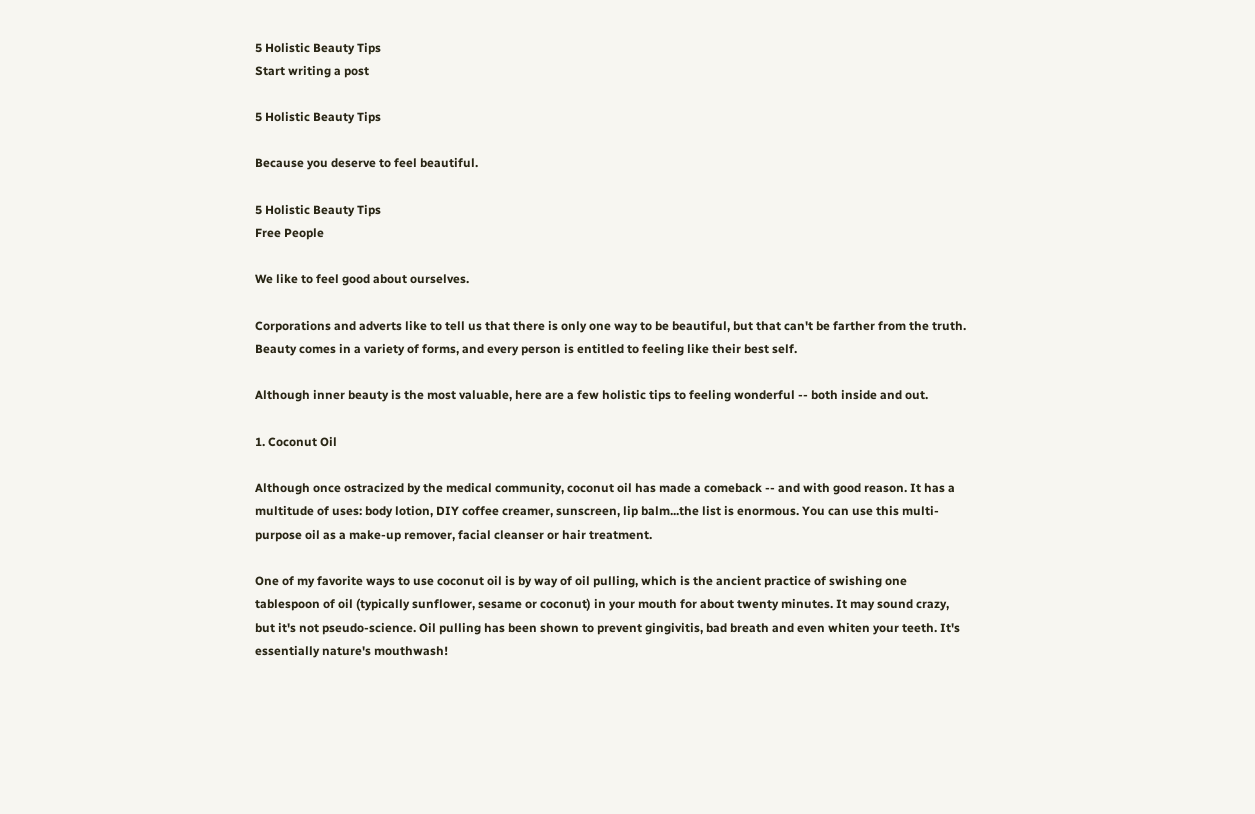5 Holistic Beauty Tips
Start writing a post

5 Holistic Beauty Tips

Because you deserve to feel beautiful.

5 Holistic Beauty Tips
Free People

We like to feel good about ourselves.

Corporations and adverts like to tell us that there is only one way to be beautiful, but that can't be farther from the truth. Beauty comes in a variety of forms, and every person is entitled to feeling like their best self.

Although inner beauty is the most valuable, here are a few holistic tips to feeling wonderful -- both inside and out.

1. Coconut Oil

Although once ostracized by the medical community, coconut oil has made a comeback -- and with good reason. It has a multitude of uses: body lotion, DIY coffee creamer, sunscreen, lip balm...the list is enormous. You can use this multi-purpose oil as a make-up remover, facial cleanser or hair treatment.

One of my favorite ways to use coconut oil is by way of oil pulling, which is the ancient practice of swishing one tablespoon of oil (typically sunflower, sesame or coconut) in your mouth for about twenty minutes. It may sound crazy, but it's not pseudo-science. Oil pulling has been shown to prevent gingivitis, bad breath and even whiten your teeth. It's essentially nature's mouthwash!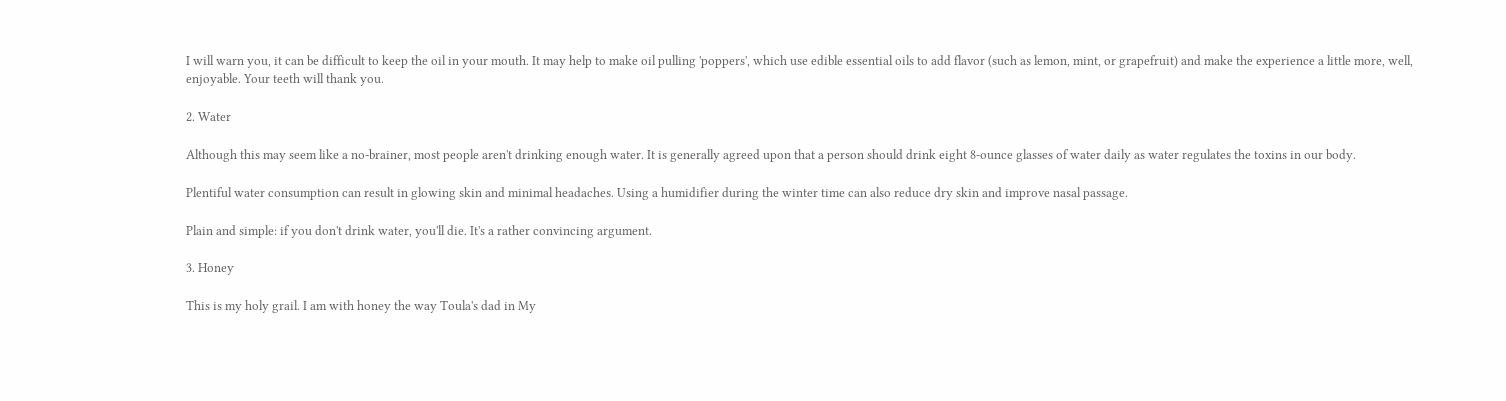I will warn you, it can be difficult to keep the oil in your mouth. It may help to make oil pulling 'poppers', which use edible essential oils to add flavor (such as lemon, mint, or grapefruit) and make the experience a little more, well, enjoyable. Your teeth will thank you.

2. Water

Although this may seem like a no-brainer, most people aren't drinking enough water. It is generally agreed upon that a person should drink eight 8-ounce glasses of water daily as water regulates the toxins in our body.

Plentiful water consumption can result in glowing skin and minimal headaches. Using a humidifier during the winter time can also reduce dry skin and improve nasal passage.

Plain and simple: if you don't drink water, you'll die. It's a rather convincing argument.

3. Honey

This is my holy grail. I am with honey the way Toula's dad in My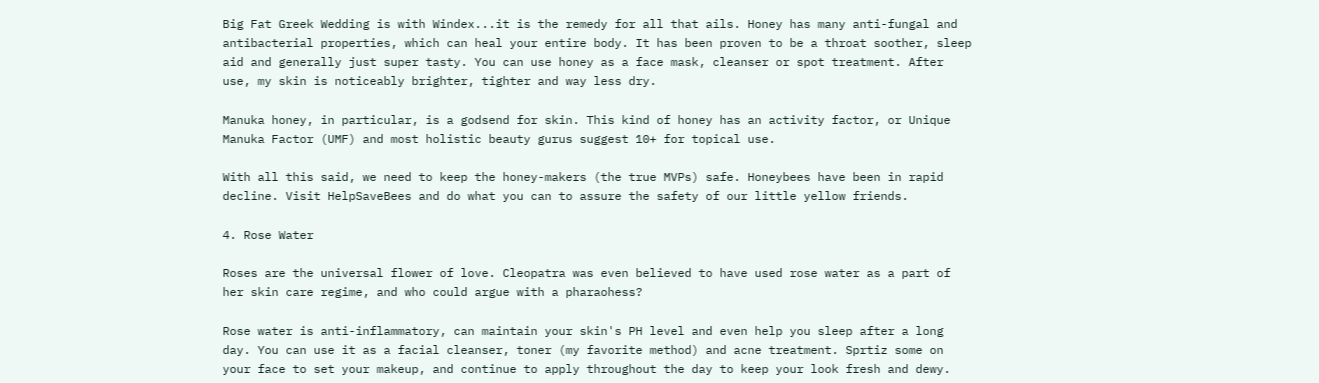Big Fat Greek Wedding is with Windex...it is the remedy for all that ails. Honey has many anti-fungal and antibacterial properties, which can heal your entire body. It has been proven to be a throat soother, sleep aid and generally just super tasty. You can use honey as a face mask, cleanser or spot treatment. After use, my skin is noticeably brighter, tighter and way less dry.

Manuka honey, in particular, is a godsend for skin. This kind of honey has an activity factor, or Unique Manuka Factor (UMF) and most holistic beauty gurus suggest 10+ for topical use.

With all this said, we need to keep the honey-makers (the true MVPs) safe. Honeybees have been in rapid decline. Visit HelpSaveBees and do what you can to assure the safety of our little yellow friends.

4. Rose Water

Roses are the universal flower of love. Cleopatra was even believed to have used rose water as a part of her skin care regime, and who could argue with a pharaohess?

Rose water is anti-inflammatory, can maintain your skin's PH level and even help you sleep after a long day. You can use it as a facial cleanser, toner (my favorite method) and acne treatment. Sprtiz some on your face to set your makeup, and continue to apply throughout the day to keep your look fresh and dewy.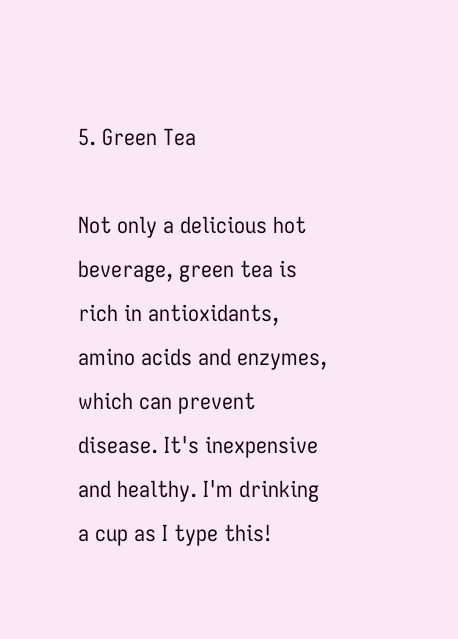5. Green Tea

Not only a delicious hot beverage, green tea is rich in antioxidants, amino acids and enzymes, which can prevent disease. It's inexpensive and healthy. I'm drinking a cup as I type this!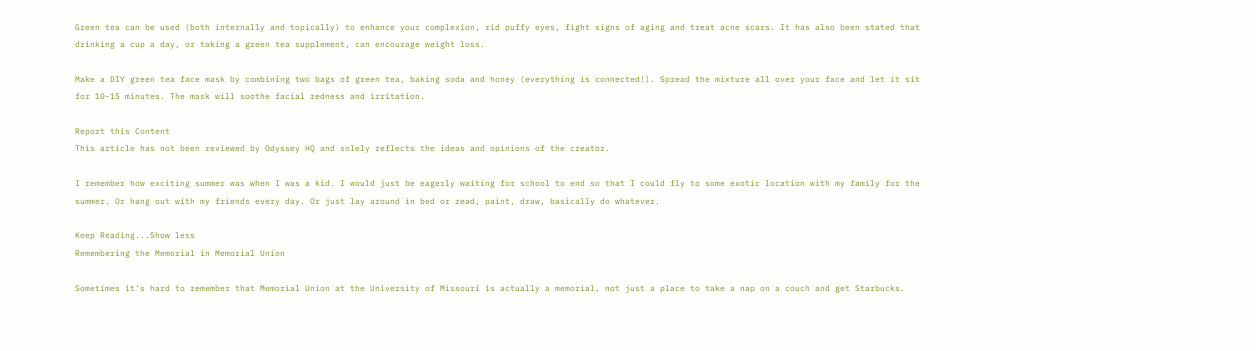Green tea can be used (both internally and topically) to enhance your complexion, rid puffy eyes, fight signs of aging and treat acne scars. It has also been stated that drinking a cup a day, or taking a green tea supplement, can encourage weight loss.

Make a DIY green tea face mask by combining two bags of green tea, baking soda and honey (everything is connected!). Spread the mixture all over your face and let it sit for 10-15 minutes. The mask will soothe facial redness and irritation.

Report this Content
This article has not been reviewed by Odyssey HQ and solely reflects the ideas and opinions of the creator.

I remember how exciting summer was when I was a kid. I would just be eagerly waiting for school to end so that I could fly to some exotic location with my family for the summer. Or hang out with my friends every day. Or just lay around in bed or read, paint, draw, basically do whatever.

Keep Reading...Show less
Remembering the Memorial in Memorial Union

Sometimes it's hard to remember that Memorial Union at the University of Missouri is actually a memorial, not just a place to take a nap on a couch and get Starbucks.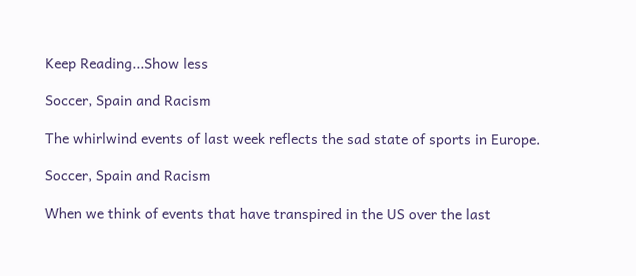Keep Reading...Show less

Soccer, Spain and Racism

The whirlwind events of last week reflects the sad state of sports in Europe.

Soccer, Spain and Racism

When we think of events that have transpired in the US over the last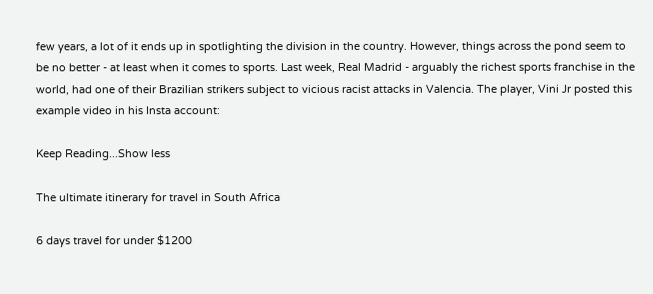few years, a lot of it ends up in spotlighting the division in the country. However, things across the pond seem to be no better - at least when it comes to sports. Last week, Real Madrid - arguably the richest sports franchise in the world, had one of their Brazilian strikers subject to vicious racist attacks in Valencia. The player, Vini Jr posted this example video in his Insta account:

Keep Reading...Show less

The ultimate itinerary for travel in South Africa

6 days travel for under $1200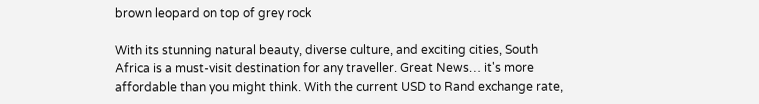brown leopard on top of grey rock

With its stunning natural beauty, diverse culture, and exciting cities, South Africa is a must-visit destination for any traveller. Great News… it's more affordable than you might think. With the current USD to Rand exchange rate,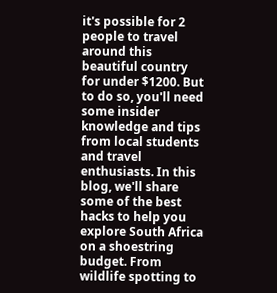it's possible for 2 people to travel around this beautiful country for under $1200. But to do so, you'll need some insider knowledge and tips from local students and travel enthusiasts. In this blog, we'll share some of the best hacks to help you explore South Africa on a shoestring budget. From wildlife spotting to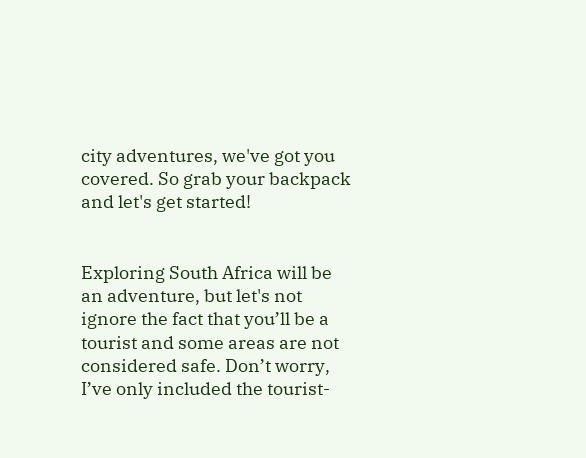city adventures, we've got you covered. So grab your backpack and let's get started!


Exploring South Africa will be an adventure, but let's not ignore the fact that you’ll be a tourist and some areas are not considered safe. Don’t worry, I’ve only included the tourist-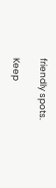friendly spots.

Keep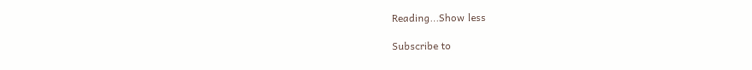Reading...Show less

Subscribe to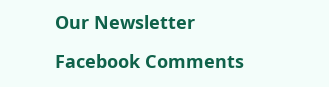Our Newsletter

Facebook Comments